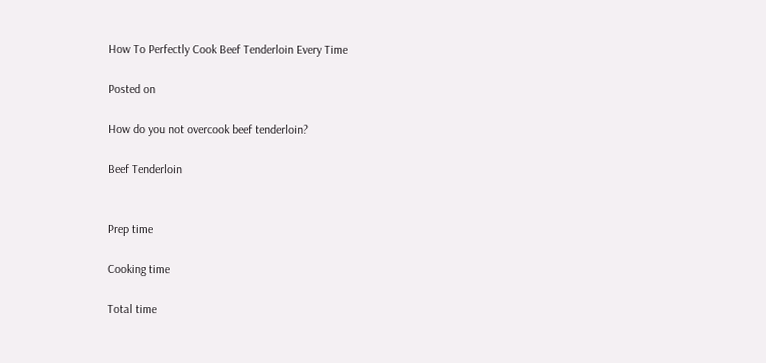How To Perfectly Cook Beef Tenderloin Every Time

Posted on

How do you not overcook beef tenderloin?

Beef Tenderloin


Prep time

Cooking time

Total time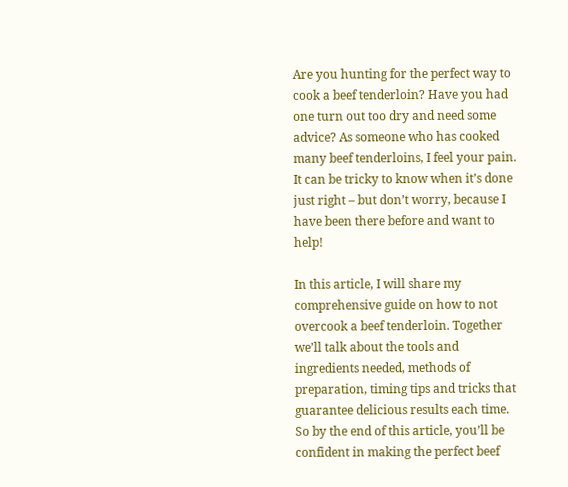Are you hunting for the perfect way to cook a beef tenderloin? Have you had one turn out too dry and need some advice? As someone who has cooked many beef tenderloins, I feel your pain. It can be tricky to know when it’s done just right – but don’t worry, because I have been there before and want to help!

In this article, I will share my comprehensive guide on how to not overcook a beef tenderloin. Together we’ll talk about the tools and ingredients needed, methods of preparation, timing tips and tricks that guarantee delicious results each time. So by the end of this article, you’ll be confident in making the perfect beef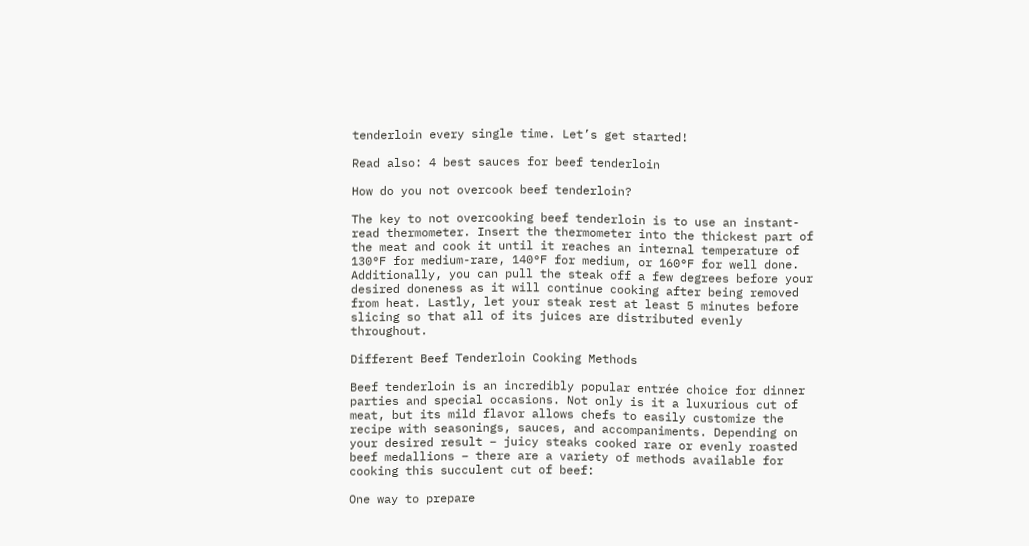tenderloin every single time. Let’s get started!

Read also: 4 best sauces for beef tenderloin

How do you not overcook beef tenderloin?

The key to not overcooking beef tenderloin is to use an instant-read thermometer. Insert the thermometer into the thickest part of the meat and cook it until it reaches an internal temperature of 130°F for medium-rare, 140°F for medium, or 160°F for well done. Additionally, you can pull the steak off a few degrees before your desired doneness as it will continue cooking after being removed from heat. Lastly, let your steak rest at least 5 minutes before slicing so that all of its juices are distributed evenly throughout.

Different Beef Tenderloin Cooking Methods

Beef tenderloin is an incredibly popular entrée choice for dinner parties and special occasions. Not only is it a luxurious cut of meat, but its mild flavor allows chefs to easily customize the recipe with seasonings, sauces, and accompaniments. Depending on your desired result – juicy steaks cooked rare or evenly roasted beef medallions – there are a variety of methods available for cooking this succulent cut of beef:

One way to prepare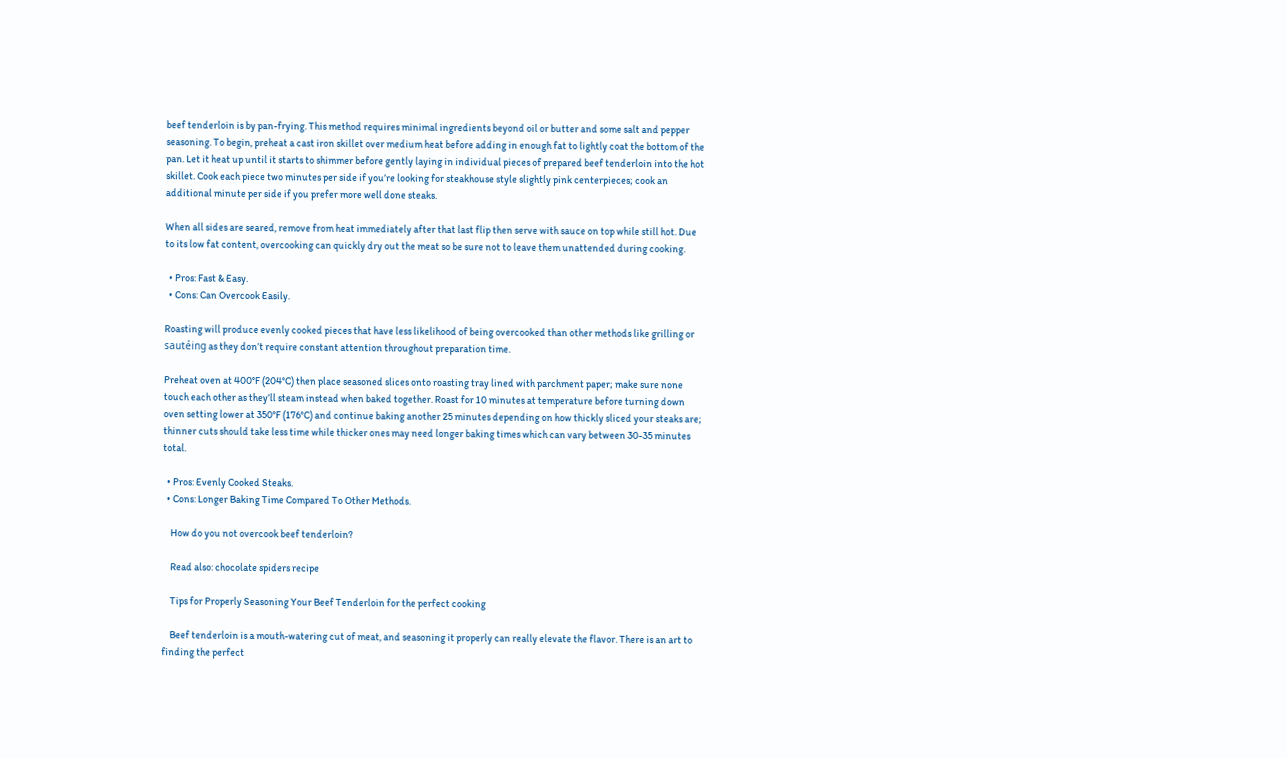beef tenderloin is by pan-frying. This method requires minimal ingredients beyond oil or butter and some salt and pepper seasoning. To begin, preheat a cast iron skillet over medium heat before adding in enough fat to lightly coat the bottom of the pan. Let it heat up until it starts to shimmer before gently laying in individual pieces of prepared beef tenderloin into the hot skillet. Cook each piece two minutes per side if you’re looking for steakhouse style slightly pink centerpieces; cook an additional minute per side if you prefer more well done steaks.

When all sides are seared, remove from heat immediately after that last flip then serve with sauce on top while still hot. Due to its low fat content, overcooking can quickly dry out the meat so be sure not to leave them unattended during cooking.

  • Pros: Fast & Easy.
  • Cons: Can Overcook Easily.

Roasting will produce evenly cooked pieces that have less likelihood of being overcooked than other methods like grilling or sautéing as they don’t require constant attention throughout preparation time.

Preheat oven at 400°F (204°C) then place seasoned slices onto roasting tray lined with parchment paper; make sure none touch each other as they’ll steam instead when baked together. Roast for 10 minutes at temperature before turning down oven setting lower at 350°F (176°C) and continue baking another 25 minutes depending on how thickly sliced your steaks are; thinner cuts should take less time while thicker ones may need longer baking times which can vary between 30-35 minutes total.

  • Pros: Evenly Cooked Steaks.
  • Cons: Longer Baking Time Compared To Other Methods.

    How do you not overcook beef tenderloin?

    Read also: chocolate spiders recipe

    Tips for Properly Seasoning Your Beef Tenderloin for the perfect cooking

    Beef tenderloin is a mouth-watering cut of meat, and seasoning it properly can really elevate the flavor. There is an art to finding the perfect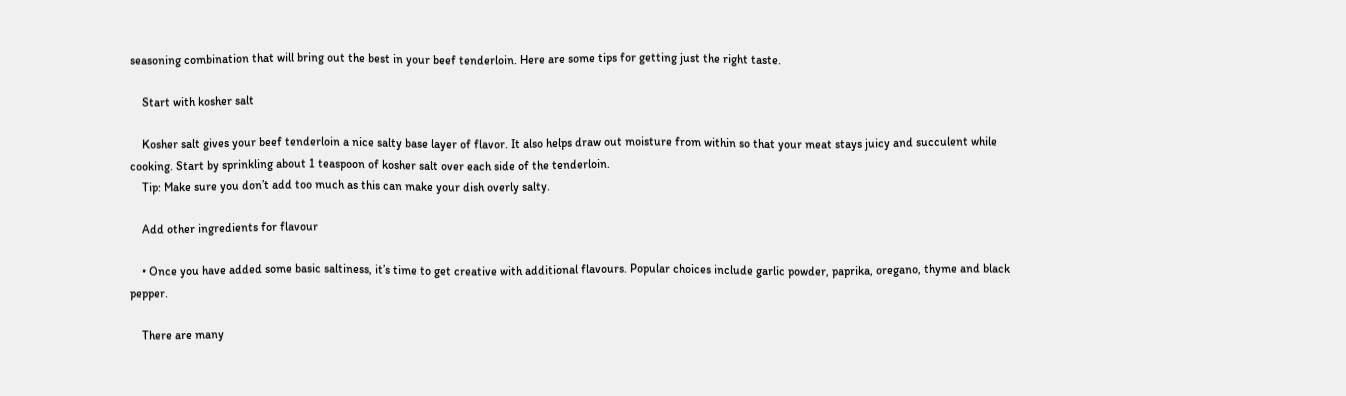seasoning combination that will bring out the best in your beef tenderloin. Here are some tips for getting just the right taste.

    Start with kosher salt

    Kosher salt gives your beef tenderloin a nice salty base layer of flavor. It also helps draw out moisture from within so that your meat stays juicy and succulent while cooking. Start by sprinkling about 1 teaspoon of kosher salt over each side of the tenderloin.
    Tip: Make sure you don’t add too much as this can make your dish overly salty.

    Add other ingredients for flavour

    • Once you have added some basic saltiness, it’s time to get creative with additional flavours. Popular choices include garlic powder, paprika, oregano, thyme and black pepper.

    There are many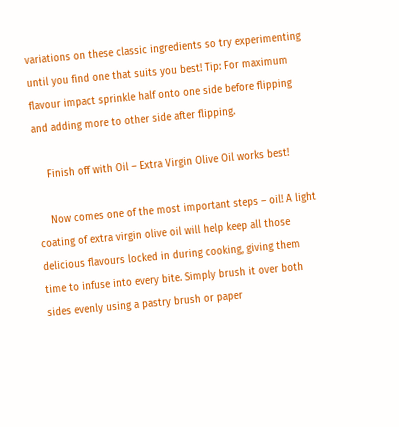variations on these classic ingredients so try experimenting until you find one that suits you best! Tip: For maximum flavour impact sprinkle half onto one side before flipping and adding more to other side after flipping.

    Finish off with Oil – Extra Virgin Olive Oil works best!

    Now comes one of the most important steps – oil! A light coating of extra virgin olive oil will help keep all those delicious flavours locked in during cooking, giving them time to infuse into every bite. Simply brush it over both sides evenly using a pastry brush or paper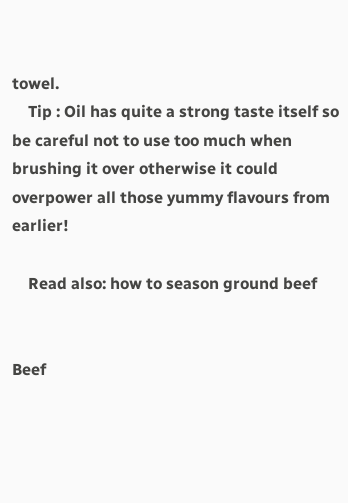towel.
    Tip : Oil has quite a strong taste itself so be careful not to use too much when brushing it over otherwise it could overpower all those yummy flavours from earlier!

    Read also: how to season ground beef


Beef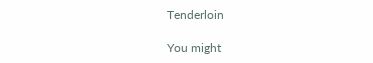Tenderloin

You might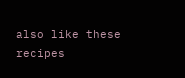also like these recipes